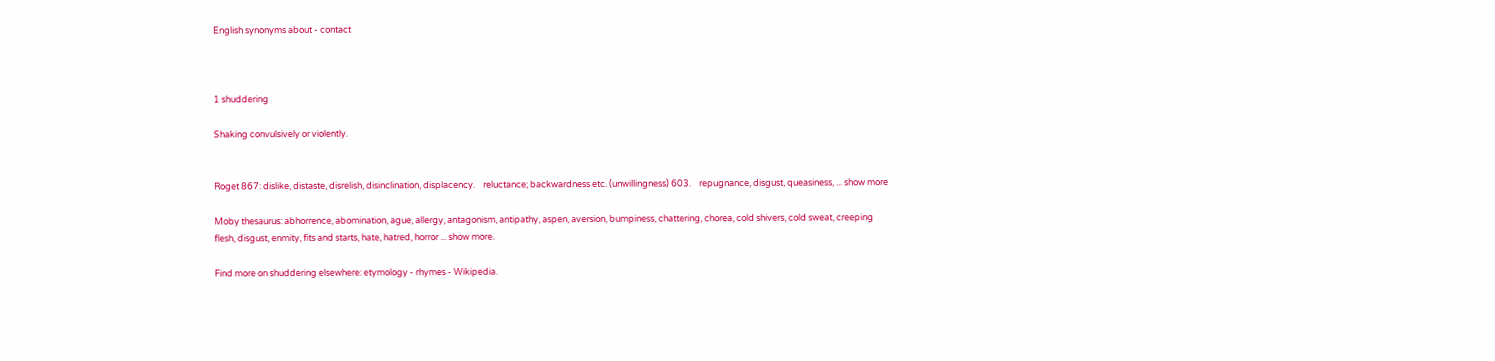English synonyms about - contact



1 shuddering

Shaking convulsively or violently.


Roget 867: dislike, distaste, disrelish, disinclination, displacency.    reluctance; backwardness etc. (unwillingness) 603.    repugnance, disgust, queasiness, ... show more

Moby thesaurus: abhorrence, abomination, ague, allergy, antagonism, antipathy, aspen, aversion, bumpiness, chattering, chorea, cold shivers, cold sweat, creeping flesh, disgust, enmity, fits and starts, hate, hatred, horror ... show more.

Find more on shuddering elsewhere: etymology - rhymes - Wikipedia.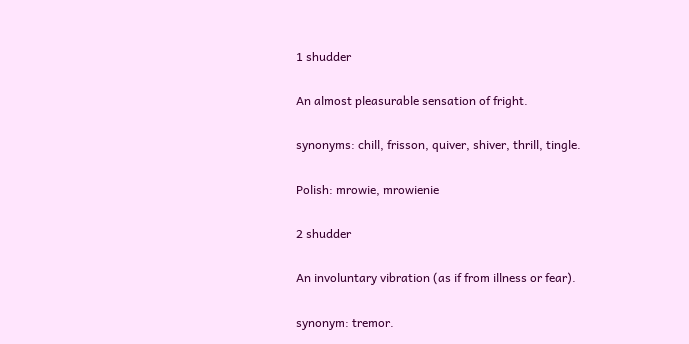1 shudder

An almost pleasurable sensation of fright.

synonyms: chill, frisson, quiver, shiver, thrill, tingle.

Polish: mrowie, mrowienie

2 shudder

An involuntary vibration (as if from illness or fear).

synonym: tremor.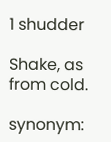1 shudder

Shake, as from cold.

synonym: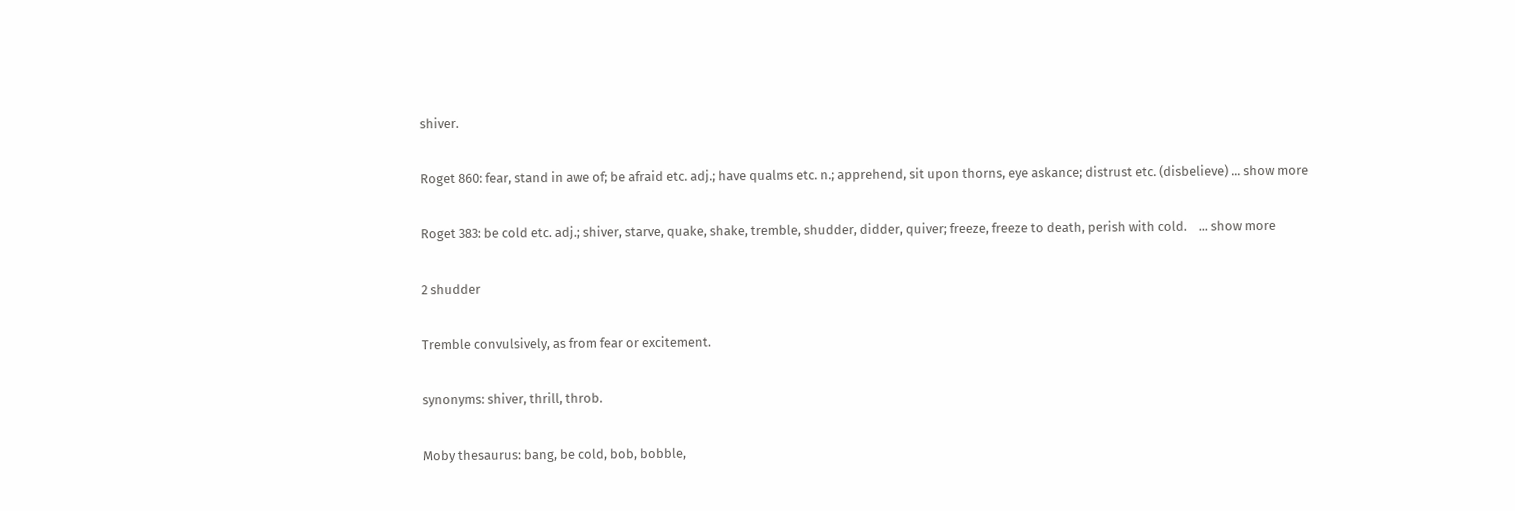shiver.

Roget 860: fear, stand in awe of; be afraid etc. adj.; have qualms etc. n.; apprehend, sit upon thorns, eye askance; distrust etc. (disbelieve) ... show more

Roget 383: be cold etc. adj.; shiver, starve, quake, shake, tremble, shudder, didder, quiver; freeze, freeze to death, perish with cold.    ... show more

2 shudder

Tremble convulsively, as from fear or excitement.

synonyms: shiver, thrill, throb.

Moby thesaurus: bang, be cold, bob, bobble,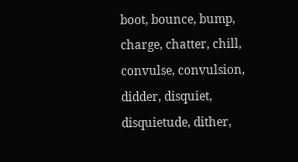boot, bounce, bump, charge, chatter, chill, convulse, convulsion, didder, disquiet, disquietude, dither,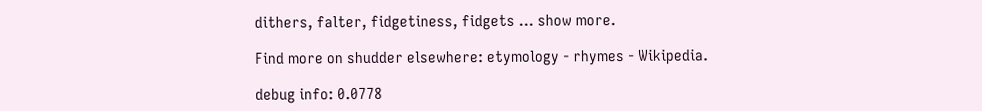dithers, falter, fidgetiness, fidgets ... show more.

Find more on shudder elsewhere: etymology - rhymes - Wikipedia.

debug info: 0.0778